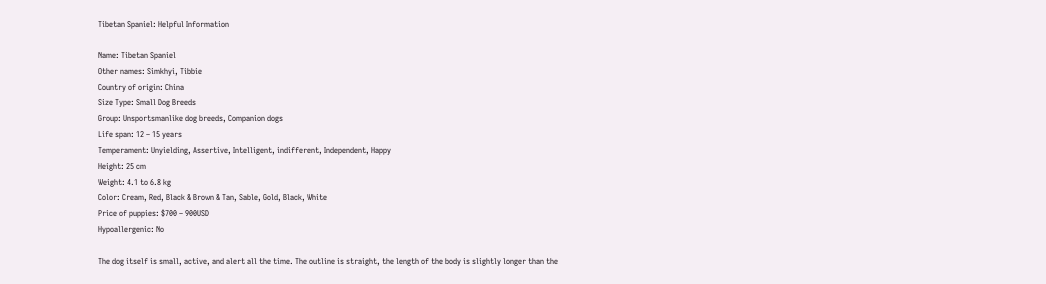Tibetan Spaniel: Helpful Information

Name: Tibetan Spaniel
Other names: Simkhyi, Tibbie
Country of origin: China
Size Type: Small Dog Breeds
Group: Unsportsmanlike dog breeds, Companion dogs
Life span: 12 – 15 years
Temperament: Unyielding, Assertive, Intelligent, indifferent, Independent, Happy
Height: 25 cm
Weight: 4.1 to 6.8 kg
Color: Cream, Red, Black & Brown & Tan, Sable, Gold, Black, White
Price of puppies: $700 – 900USD
Hypoallergenic: No

The dog itself is small, active, and alert all the time. The outline is straight, the length of the body is slightly longer than the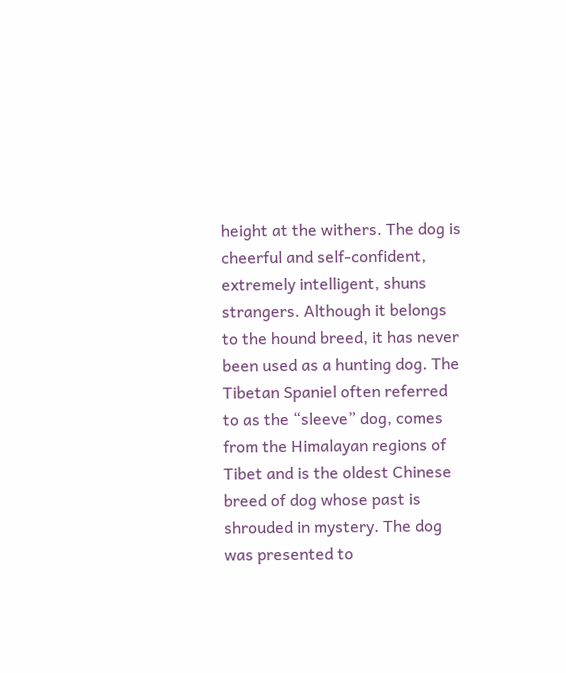height at the withers. The dog is cheerful and self-confident, extremely intelligent, shuns strangers. Although it belongs to the hound breed, it has never been used as a hunting dog. The Tibetan Spaniel often referred to as the “sleeve” dog, comes from the Himalayan regions of Tibet and is the oldest Chinese breed of dog whose past is shrouded in mystery. The dog was presented to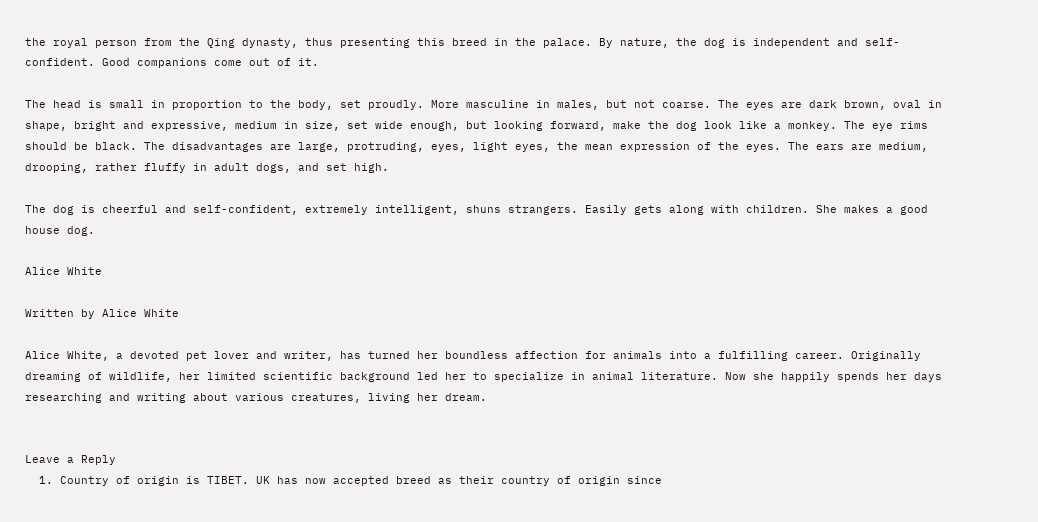the royal person from the Qing dynasty, thus presenting this breed in the palace. By nature, the dog is independent and self-confident. Good companions come out of it.

The head is small in proportion to the body, set proudly. More masculine in males, but not coarse. The eyes are dark brown, oval in shape, bright and expressive, medium in size, set wide enough, but looking forward, make the dog look like a monkey. The eye rims should be black. The disadvantages are large, protruding, eyes, light eyes, the mean expression of the eyes. The ears are medium, drooping, rather fluffy in adult dogs, and set high.

The dog is cheerful and self-confident, extremely intelligent, shuns strangers. Easily gets along with children. She makes a good house dog.

Alice White

Written by Alice White

Alice White, a devoted pet lover and writer, has turned her boundless affection for animals into a fulfilling career. Originally dreaming of wildlife, her limited scientific background led her to specialize in animal literature. Now she happily spends her days researching and writing about various creatures, living her dream.


Leave a Reply
  1. Country of origin is TIBET. UK has now accepted breed as their country of origin since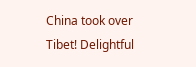China took over Tibet! Delightful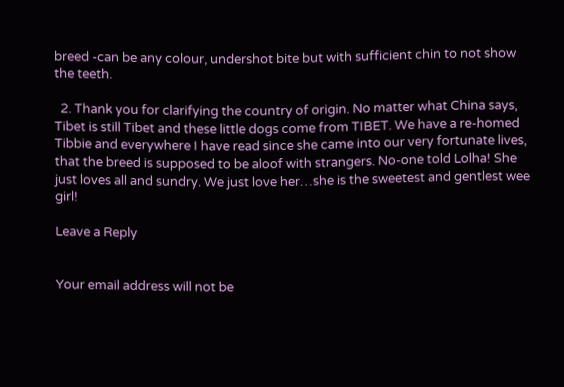breed -can be any colour, undershot bite but with sufficient chin to not show the teeth.

  2. Thank you for clarifying the country of origin. No matter what China says, Tibet is still Tibet and these little dogs come from TIBET. We have a re-homed Tibbie and everywhere I have read since she came into our very fortunate lives, that the breed is supposed to be aloof with strangers. No-one told Lolha! She just loves all and sundry. We just love her…she is the sweetest and gentlest wee girl!

Leave a Reply


Your email address will not be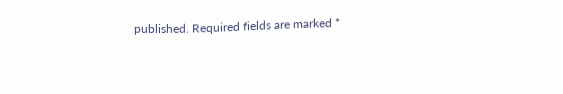published. Required fields are marked *